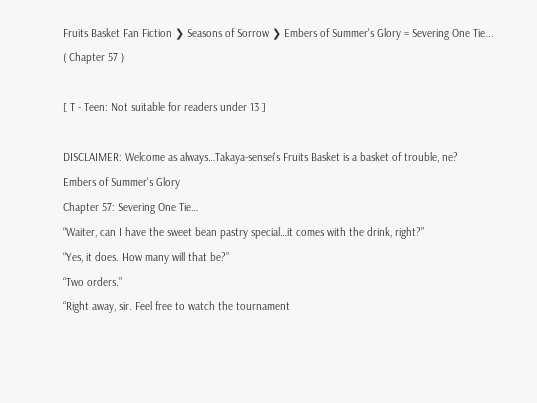Fruits Basket Fan Fiction ❯ Seasons of Sorrow ❯ Embers of Summer's Glory = Severing One Tie... ( Chapter 57 )

[ T - Teen: Not suitable for readers under 13 ]

DISCLAIMER: Welcome as always…Takaya-sensei's Fruits Basket is a basket of trouble, ne?
Embers of Summer's Glory
Chapter 57: Severing One Tie…
“Waiter, can I have the sweet bean pastry special…it comes with the drink, right?”
“Yes, it does. How many will that be?”
“Two orders.”
“Right away, sir. Feel free to watch the tournament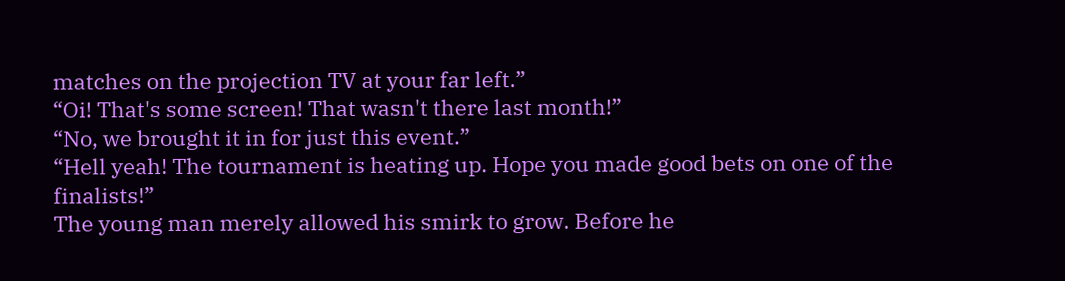matches on the projection TV at your far left.”
“Oi! That's some screen! That wasn't there last month!”
“No, we brought it in for just this event.”
“Hell yeah! The tournament is heating up. Hope you made good bets on one of the finalists!”
The young man merely allowed his smirk to grow. Before he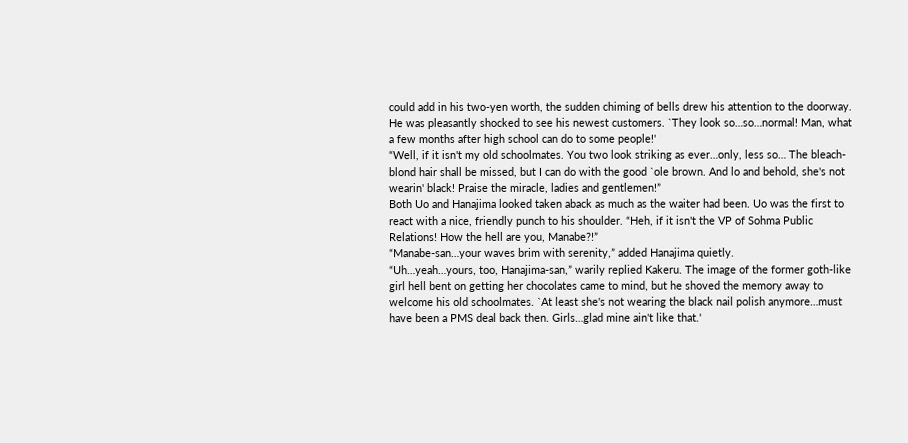could add in his two-yen worth, the sudden chiming of bells drew his attention to the doorway. He was pleasantly shocked to see his newest customers. `They look so…so…normal! Man, what a few months after high school can do to some people!'
“Well, if it isn't my old schoolmates. You two look striking as ever…only, less so… The bleach-blond hair shall be missed, but I can do with the good `ole brown. And lo and behold, she's not wearin' black! Praise the miracle, ladies and gentlemen!”
Both Uo and Hanajima looked taken aback as much as the waiter had been. Uo was the first to react with a nice, friendly punch to his shoulder. “Heh, if it isn't the VP of Sohma Public Relations! How the hell are you, Manabe?!”
“Manabe-san…your waves brim with serenity,” added Hanajima quietly.
“Uh…yeah…yours, too, Hanajima-san,” warily replied Kakeru. The image of the former goth-like girl hell bent on getting her chocolates came to mind, but he shoved the memory away to welcome his old schoolmates. `At least she's not wearing the black nail polish anymore…must have been a PMS deal back then. Girls…glad mine ain't like that.'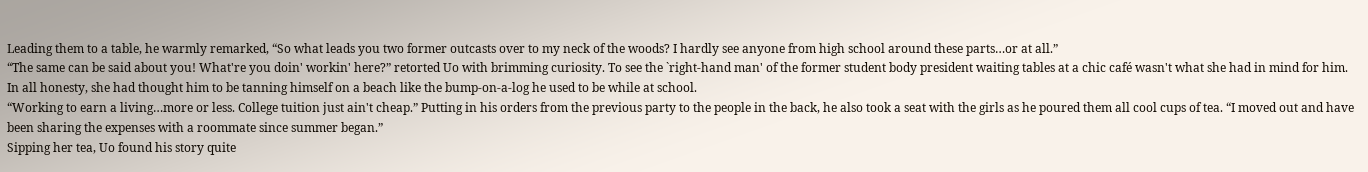Leading them to a table, he warmly remarked, “So what leads you two former outcasts over to my neck of the woods? I hardly see anyone from high school around these parts…or at all.”
“The same can be said about you! What're you doin' workin' here?” retorted Uo with brimming curiosity. To see the `right-hand man' of the former student body president waiting tables at a chic café wasn't what she had in mind for him. In all honesty, she had thought him to be tanning himself on a beach like the bump-on-a-log he used to be while at school.
“Working to earn a living…more or less. College tuition just ain't cheap.” Putting in his orders from the previous party to the people in the back, he also took a seat with the girls as he poured them all cool cups of tea. “I moved out and have been sharing the expenses with a roommate since summer began.”
Sipping her tea, Uo found his story quite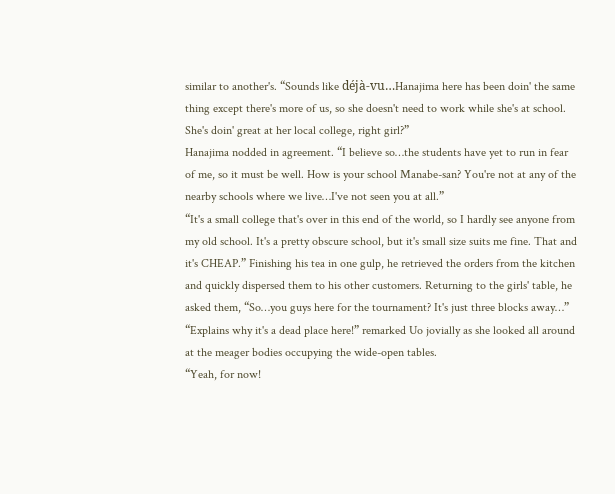similar to another's. “Sounds like déjà-vu…Hanajima here has been doin' the same thing except there's more of us, so she doesn't need to work while she's at school. She's doin' great at her local college, right girl?”
Hanajima nodded in agreement. “I believe so…the students have yet to run in fear of me, so it must be well. How is your school Manabe-san? You're not at any of the nearby schools where we live…I've not seen you at all.”
“It's a small college that's over in this end of the world, so I hardly see anyone from my old school. It's a pretty obscure school, but it's small size suits me fine. That and it's CHEAP.” Finishing his tea in one gulp, he retrieved the orders from the kitchen and quickly dispersed them to his other customers. Returning to the girls' table, he asked them, “So…you guys here for the tournament? It's just three blocks away…”
“Explains why it's a dead place here!” remarked Uo jovially as she looked all around at the meager bodies occupying the wide-open tables.
“Yeah, for now!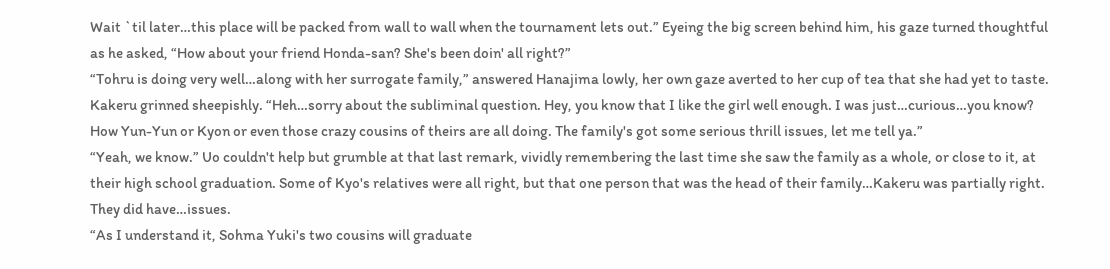Wait `til later…this place will be packed from wall to wall when the tournament lets out.” Eyeing the big screen behind him, his gaze turned thoughtful as he asked, “How about your friend Honda-san? She's been doin' all right?”
“Tohru is doing very well…along with her surrogate family,” answered Hanajima lowly, her own gaze averted to her cup of tea that she had yet to taste.
Kakeru grinned sheepishly. “Heh…sorry about the subliminal question. Hey, you know that I like the girl well enough. I was just…curious…you know? How Yun-Yun or Kyon or even those crazy cousins of theirs are all doing. The family's got some serious thrill issues, let me tell ya.”
“Yeah, we know.” Uo couldn't help but grumble at that last remark, vividly remembering the last time she saw the family as a whole, or close to it, at their high school graduation. Some of Kyo's relatives were all right, but that one person that was the head of their family…Kakeru was partially right. They did have…issues.
“As I understand it, Sohma Yuki's two cousins will graduate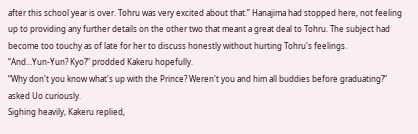after this school year is over. Tohru was very excited about that.” Hanajima had stopped here, not feeling up to providing any further details on the other two that meant a great deal to Tohru. The subject had become too touchy as of late for her to discuss honestly without hurting Tohru's feelings.
“And…Yun-Yun? Kyo?” prodded Kakeru hopefully.
“Why don't you know what's up with the Prince? Weren't you and him all buddies before graduating?” asked Uo curiously.
Sighing heavily, Kakeru replied,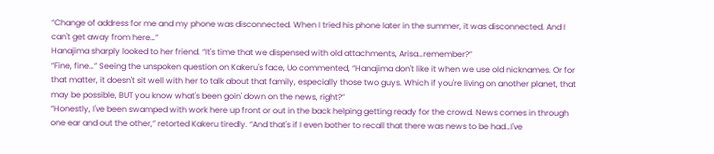“Change of address for me and my phone was disconnected. When I tried his phone later in the summer, it was disconnected. And I can't get away from here…”
Hanajima sharply looked to her friend. “It's time that we dispensed with old attachments, Arisa…remember?”
“Fine, fine…” Seeing the unspoken question on Kakeru's face, Uo commented, “Hanajima don't like it when we use old nicknames. Or for that matter, it doesn't sit well with her to talk about that family, especially those two guys. Which if you're living on another planet, that may be possible, BUT you know what's been goin' down on the news, right?”
“Honestly, I've been swamped with work here up front or out in the back helping getting ready for the crowd. News comes in through one ear and out the other,” retorted Kakeru tiredly. “And that's if I even bother to recall that there was news to be had…I've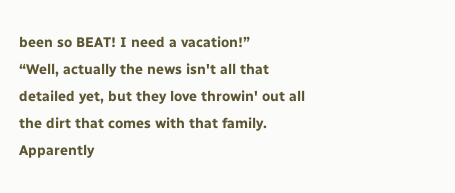been so BEAT! I need a vacation!”
“Well, actually the news isn't all that detailed yet, but they love throwin' out all the dirt that comes with that family. Apparently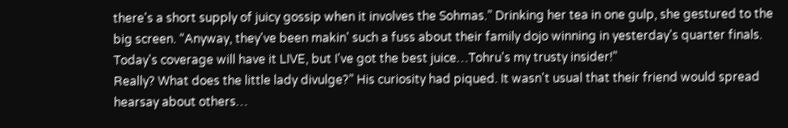there's a short supply of juicy gossip when it involves the Sohmas.” Drinking her tea in one gulp, she gestured to the big screen. “Anyway, they've been makin' such a fuss about their family dojo winning in yesterday's quarter finals. Today's coverage will have it LIVE, but I've got the best juice…Tohru's my trusty insider!”
Really? What does the little lady divulge?” His curiosity had piqued. It wasn't usual that their friend would spread hearsay about others…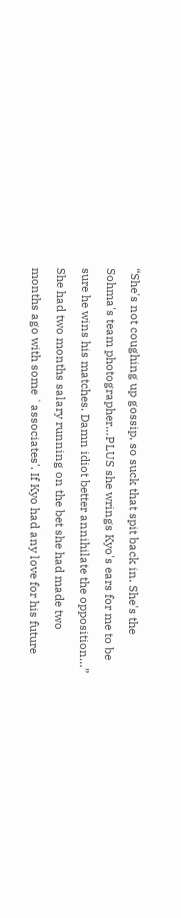“She's not coughing up gossip, so suck that spit back in. She's the Sohma's team photographer…PLUS she wrings Kyo's ears for me to be sure he wins his matches. Damn idiot better annihilate the opposition…” She had two months salary running on the bet she had made two months ago with some `associates'. If Kyo had any love for his future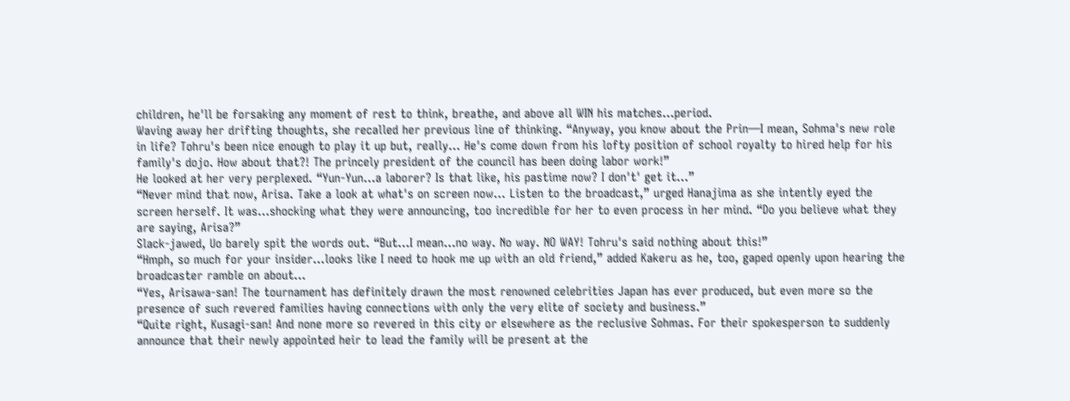children, he'll be forsaking any moment of rest to think, breathe, and above all WIN his matches…period.
Waving away her drifting thoughts, she recalled her previous line of thinking. “Anyway, you know about the Prin—I mean, Sohma's new role in life? Tohru's been nice enough to play it up but, really… He's come down from his lofty position of school royalty to hired help for his family's dojo. How about that?! The princely president of the council has been doing labor work!”
He looked at her very perplexed. “Yun-Yun…a laborer? Is that like, his pastime now? I don't' get it…”
“Never mind that now, Arisa. Take a look at what's on screen now… Listen to the broadcast,” urged Hanajima as she intently eyed the screen herself. It was…shocking what they were announcing, too incredible for her to even process in her mind. “Do you believe what they are saying, Arisa?”
Slack-jawed, Uo barely spit the words out. “But…I mean…no way. No way. NO WAY! Tohru's said nothing about this!”
“Hmph, so much for your insider…looks like I need to hook me up with an old friend,” added Kakeru as he, too, gaped openly upon hearing the broadcaster ramble on about…
“Yes, Arisawa-san! The tournament has definitely drawn the most renowned celebrities Japan has ever produced, but even more so the presence of such revered families having connections with only the very elite of society and business.”
“Quite right, Kusagi-san! And none more so revered in this city or elsewhere as the reclusive Sohmas. For their spokesperson to suddenly announce that their newly appointed heir to lead the family will be present at the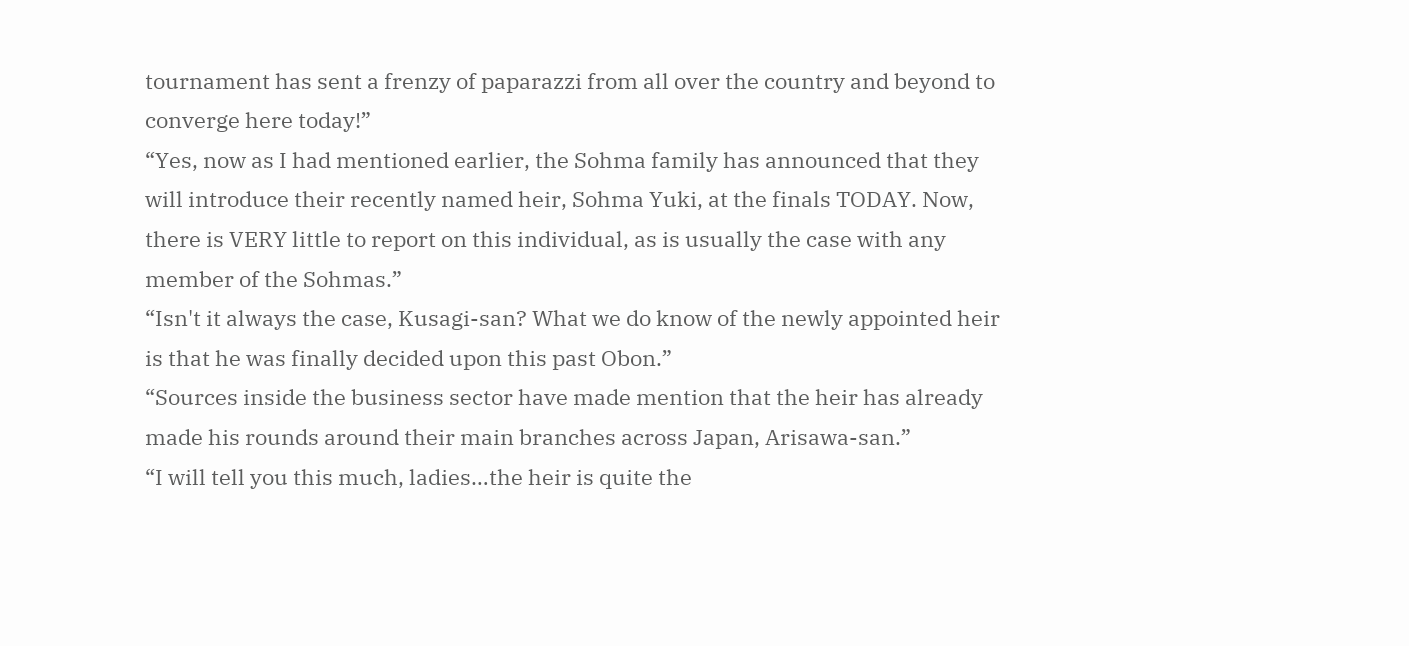tournament has sent a frenzy of paparazzi from all over the country and beyond to converge here today!”
“Yes, now as I had mentioned earlier, the Sohma family has announced that they will introduce their recently named heir, Sohma Yuki, at the finals TODAY. Now, there is VERY little to report on this individual, as is usually the case with any member of the Sohmas.”
“Isn't it always the case, Kusagi-san? What we do know of the newly appointed heir is that he was finally decided upon this past Obon.”
“Sources inside the business sector have made mention that the heir has already made his rounds around their main branches across Japan, Arisawa-san.”
“I will tell you this much, ladies…the heir is quite the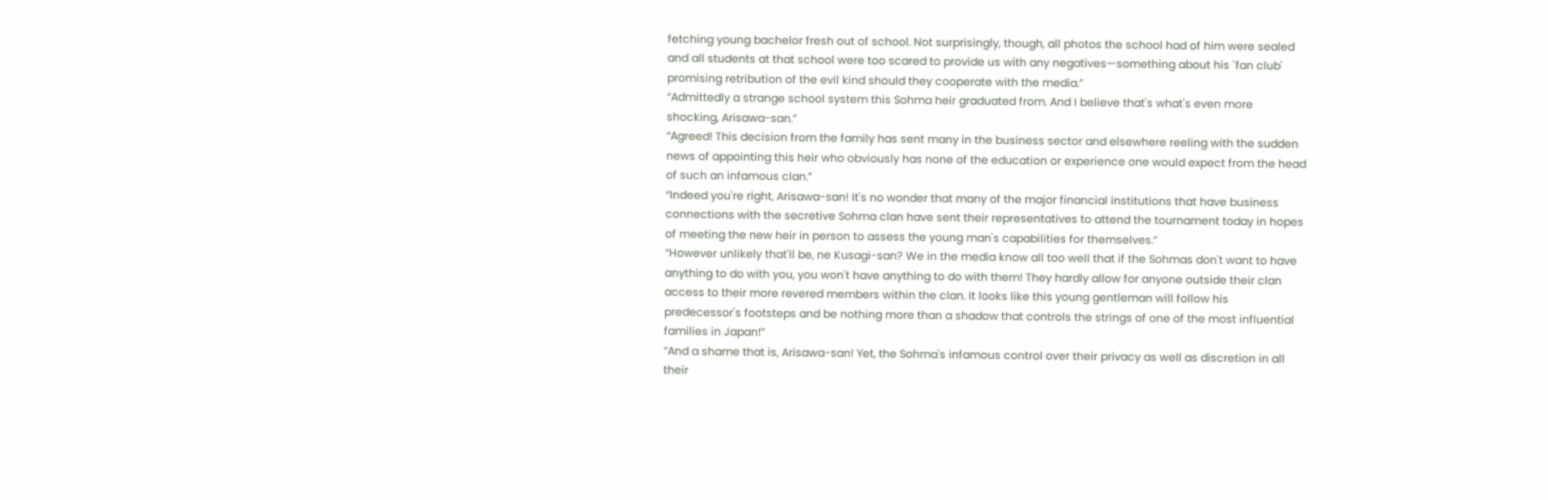fetching young bachelor fresh out of school. Not surprisingly, though, all photos the school had of him were sealed and all students at that school were too scared to provide us with any negatives—something about his `fan club' promising retribution of the evil kind should they cooperate with the media.”
“Admittedly a strange school system this Sohma heir graduated from. And I believe that's what's even more shocking, Arisawa-san.”
“Agreed! This decision from the family has sent many in the business sector and elsewhere reeling with the sudden news of appointing this heir who obviously has none of the education or experience one would expect from the head of such an infamous clan.”
“Indeed you're right, Arisawa-san! It's no wonder that many of the major financial institutions that have business connections with the secretive Sohma clan have sent their representatives to attend the tournament today in hopes of meeting the new heir in person to assess the young man's capabilities for themselves.”
“However unlikely that'll be, ne Kusagi-san? We in the media know all too well that if the Sohmas don't want to have anything to do with you, you won't have anything to do with them! They hardly allow for anyone outside their clan access to their more revered members within the clan. It looks like this young gentleman will follow his predecessor's footsteps and be nothing more than a shadow that controls the strings of one of the most influential families in Japan!”
“And a shame that is, Arisawa-san! Yet, the Sohma's infamous control over their privacy as well as discretion in all their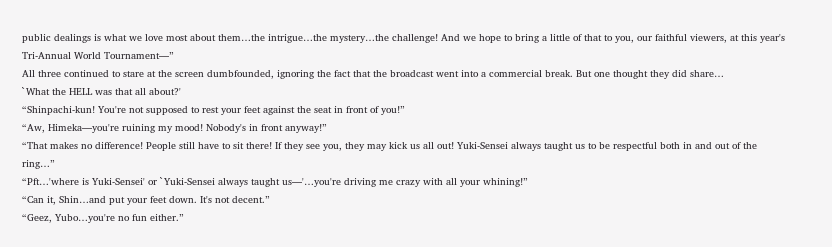public dealings is what we love most about them…the intrigue…the mystery…the challenge! And we hope to bring a little of that to you, our faithful viewers, at this year's Tri-Annual World Tournament—”
All three continued to stare at the screen dumbfounded, ignoring the fact that the broadcast went into a commercial break. But one thought they did share…
`What the HELL was that all about?'
“Shinpachi-kun! You're not supposed to rest your feet against the seat in front of you!”
“Aw, Himeka—you're ruining my mood! Nobody's in front anyway!”
“That makes no difference! People still have to sit there! If they see you, they may kick us all out! Yuki-Sensei always taught us to be respectful both in and out of the ring…”
“Pft…'where is Yuki-Sensei' or `Yuki-Sensei always taught us—'…you're driving me crazy with all your whining!”
“Can it, Shin…and put your feet down. It's not decent.”
“Geez, Yubo…you're no fun either.”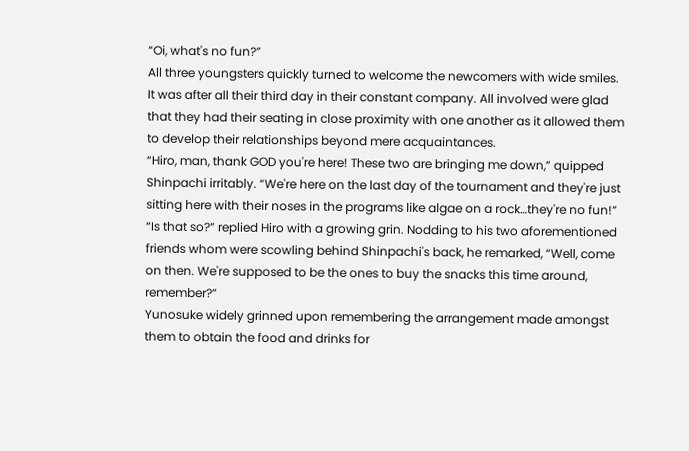“Oi, what's no fun?”
All three youngsters quickly turned to welcome the newcomers with wide smiles. It was after all their third day in their constant company. All involved were glad that they had their seating in close proximity with one another as it allowed them to develop their relationships beyond mere acquaintances.
“Hiro, man, thank GOD you're here! These two are bringing me down,” quipped Shinpachi irritably. “We're here on the last day of the tournament and they're just sitting here with their noses in the programs like algae on a rock…they're no fun!”
“Is that so?” replied Hiro with a growing grin. Nodding to his two aforementioned friends whom were scowling behind Shinpachi's back, he remarked, “Well, come on then. We're supposed to be the ones to buy the snacks this time around, remember?”
Yunosuke widely grinned upon remembering the arrangement made amongst them to obtain the food and drinks for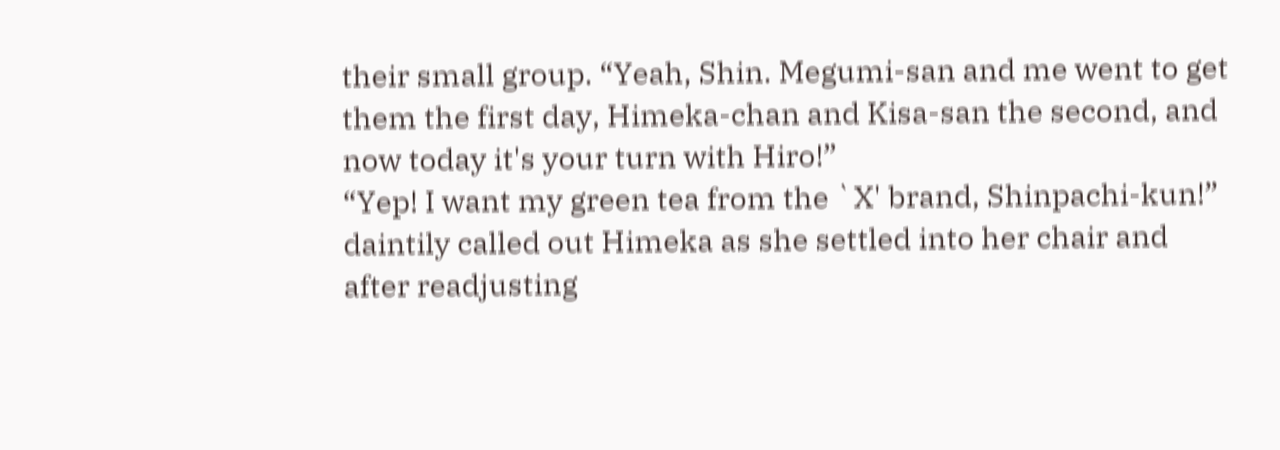their small group. “Yeah, Shin. Megumi-san and me went to get them the first day, Himeka-chan and Kisa-san the second, and now today it's your turn with Hiro!”
“Yep! I want my green tea from the `X' brand, Shinpachi-kun!” daintily called out Himeka as she settled into her chair and after readjusting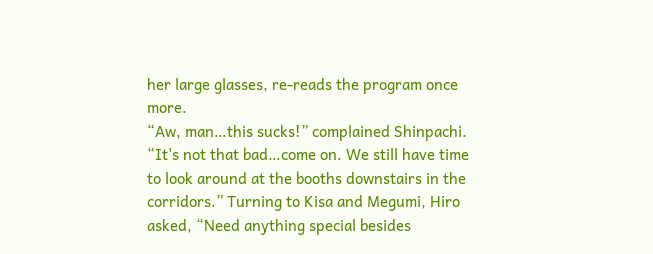her large glasses, re-reads the program once more.
“Aw, man…this sucks!” complained Shinpachi.
“It's not that bad…come on. We still have time to look around at the booths downstairs in the corridors.” Turning to Kisa and Megumi, Hiro asked, “Need anything special besides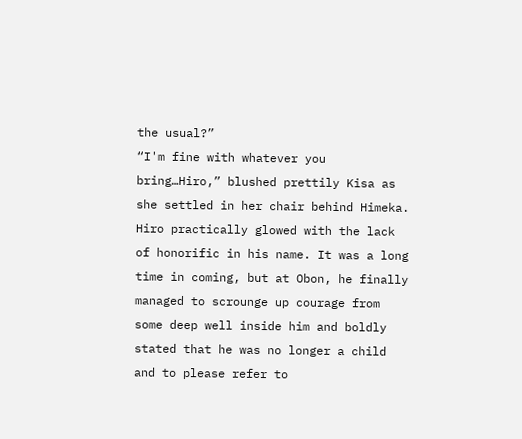the usual?”
“I'm fine with whatever you bring…Hiro,” blushed prettily Kisa as she settled in her chair behind Himeka.
Hiro practically glowed with the lack of honorific in his name. It was a long time in coming, but at Obon, he finally managed to scrounge up courage from some deep well inside him and boldly stated that he was no longer a child and to please refer to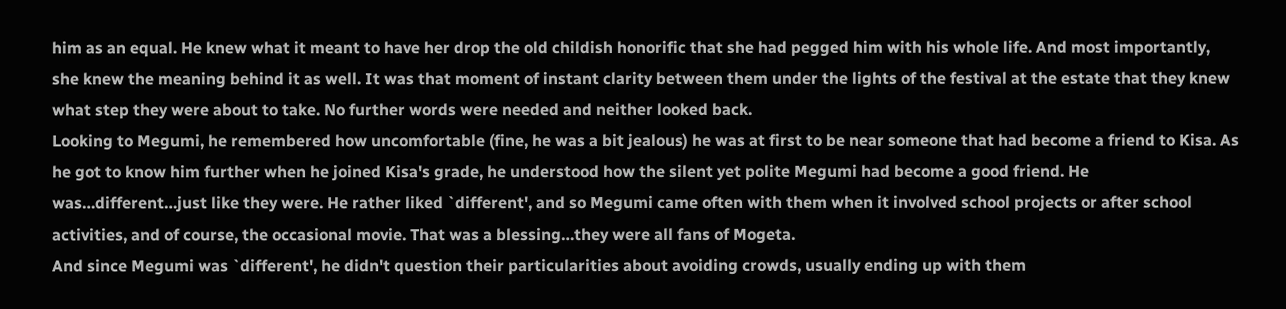him as an equal. He knew what it meant to have her drop the old childish honorific that she had pegged him with his whole life. And most importantly, she knew the meaning behind it as well. It was that moment of instant clarity between them under the lights of the festival at the estate that they knew what step they were about to take. No further words were needed and neither looked back.
Looking to Megumi, he remembered how uncomfortable (fine, he was a bit jealous) he was at first to be near someone that had become a friend to Kisa. As he got to know him further when he joined Kisa's grade, he understood how the silent yet polite Megumi had become a good friend. He was…different…just like they were. He rather liked `different', and so Megumi came often with them when it involved school projects or after school activities, and of course, the occasional movie. That was a blessing…they were all fans of Mogeta.
And since Megumi was `different', he didn't question their particularities about avoiding crowds, usually ending up with them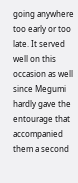going anywhere too early or too late. It served well on this occasion as well since Megumi hardly gave the entourage that accompanied them a second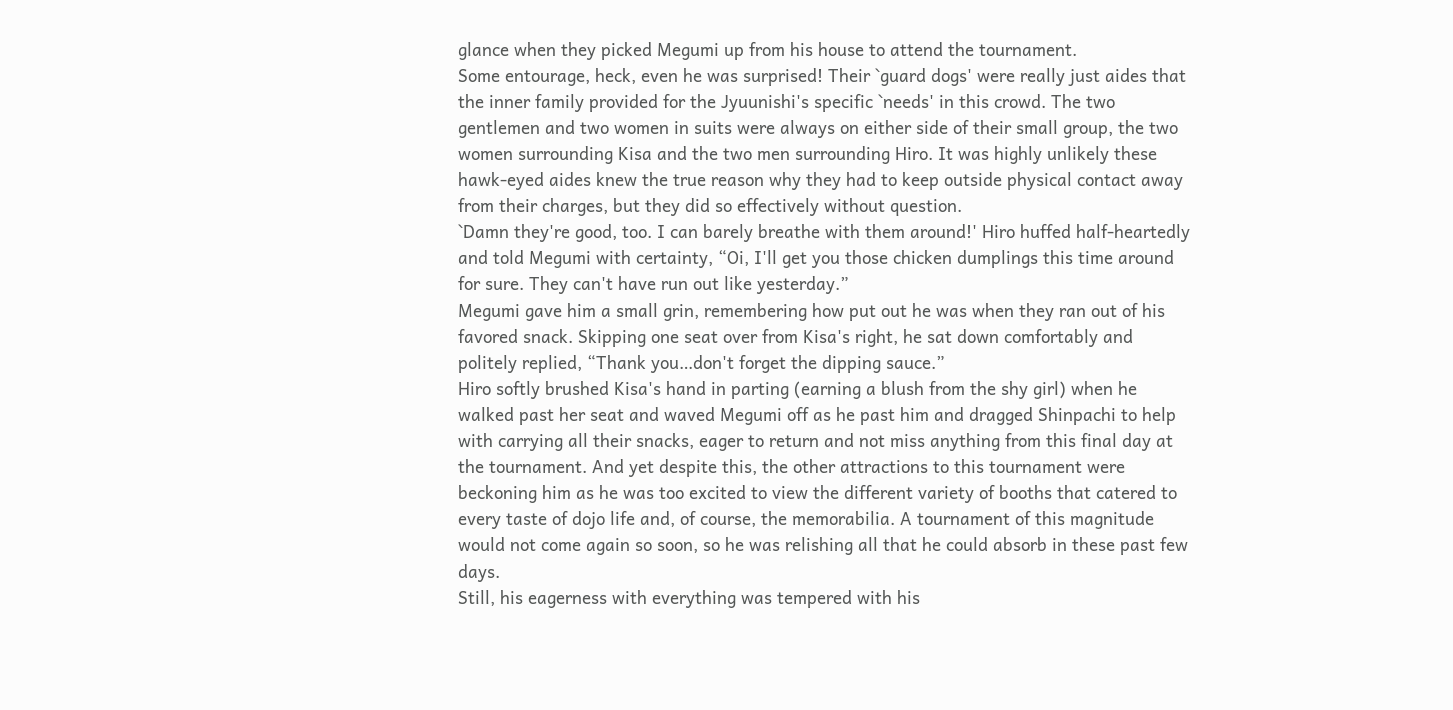glance when they picked Megumi up from his house to attend the tournament.
Some entourage, heck, even he was surprised! Their `guard dogs' were really just aides that the inner family provided for the Jyuunishi's specific `needs' in this crowd. The two gentlemen and two women in suits were always on either side of their small group, the two women surrounding Kisa and the two men surrounding Hiro. It was highly unlikely these hawk-eyed aides knew the true reason why they had to keep outside physical contact away from their charges, but they did so effectively without question.
`Damn they're good, too. I can barely breathe with them around!' Hiro huffed half-heartedly and told Megumi with certainty, “Oi, I'll get you those chicken dumplings this time around for sure. They can't have run out like yesterday.”
Megumi gave him a small grin, remembering how put out he was when they ran out of his favored snack. Skipping one seat over from Kisa's right, he sat down comfortably and politely replied, “Thank you…don't forget the dipping sauce.”
Hiro softly brushed Kisa's hand in parting (earning a blush from the shy girl) when he walked past her seat and waved Megumi off as he past him and dragged Shinpachi to help with carrying all their snacks, eager to return and not miss anything from this final day at the tournament. And yet despite this, the other attractions to this tournament were beckoning him as he was too excited to view the different variety of booths that catered to every taste of dojo life and, of course, the memorabilia. A tournament of this magnitude would not come again so soon, so he was relishing all that he could absorb in these past few days.
Still, his eagerness with everything was tempered with his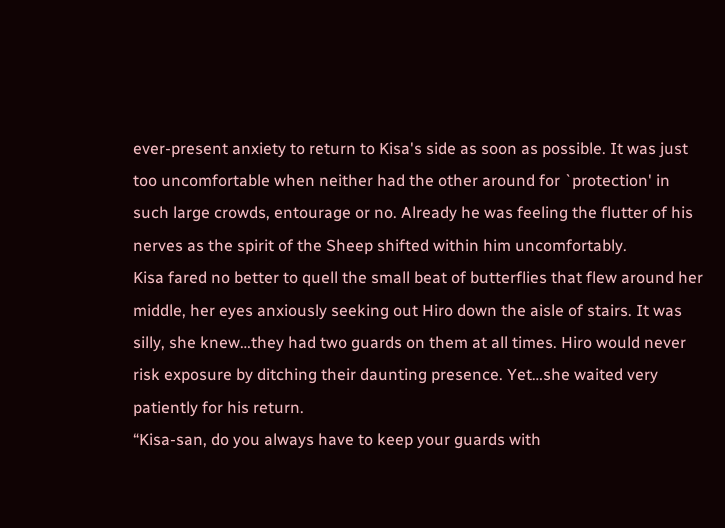ever-present anxiety to return to Kisa's side as soon as possible. It was just too uncomfortable when neither had the other around for `protection' in such large crowds, entourage or no. Already he was feeling the flutter of his nerves as the spirit of the Sheep shifted within him uncomfortably.
Kisa fared no better to quell the small beat of butterflies that flew around her middle, her eyes anxiously seeking out Hiro down the aisle of stairs. It was silly, she knew…they had two guards on them at all times. Hiro would never risk exposure by ditching their daunting presence. Yet…she waited very patiently for his return.
“Kisa-san, do you always have to keep your guards with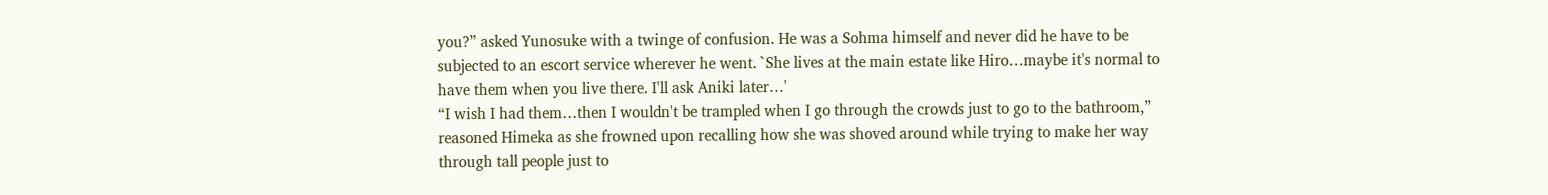you?” asked Yunosuke with a twinge of confusion. He was a Sohma himself and never did he have to be subjected to an escort service wherever he went. `She lives at the main estate like Hiro…maybe it's normal to have them when you live there. I'll ask Aniki later…'
“I wish I had them…then I wouldn't be trampled when I go through the crowds just to go to the bathroom,” reasoned Himeka as she frowned upon recalling how she was shoved around while trying to make her way through tall people just to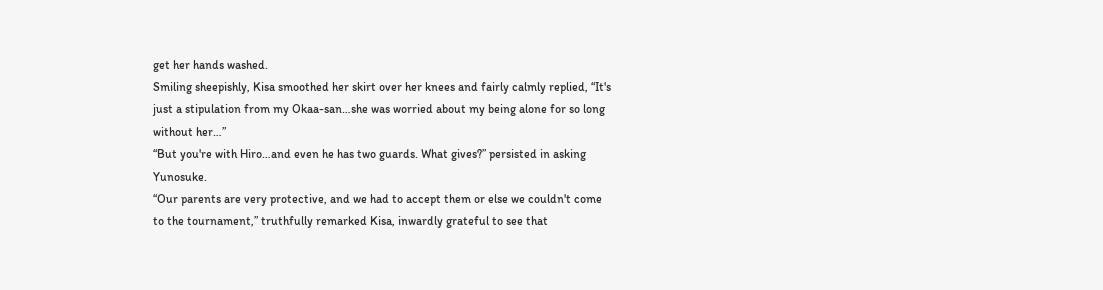get her hands washed.
Smiling sheepishly, Kisa smoothed her skirt over her knees and fairly calmly replied, “It's just a stipulation from my Okaa-san…she was worried about my being alone for so long without her…”
“But you're with Hiro…and even he has two guards. What gives?” persisted in asking Yunosuke.
“Our parents are very protective, and we had to accept them or else we couldn't come to the tournament,” truthfully remarked Kisa, inwardly grateful to see that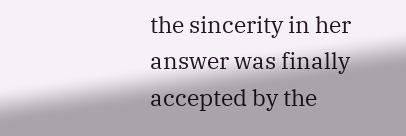the sincerity in her answer was finally accepted by the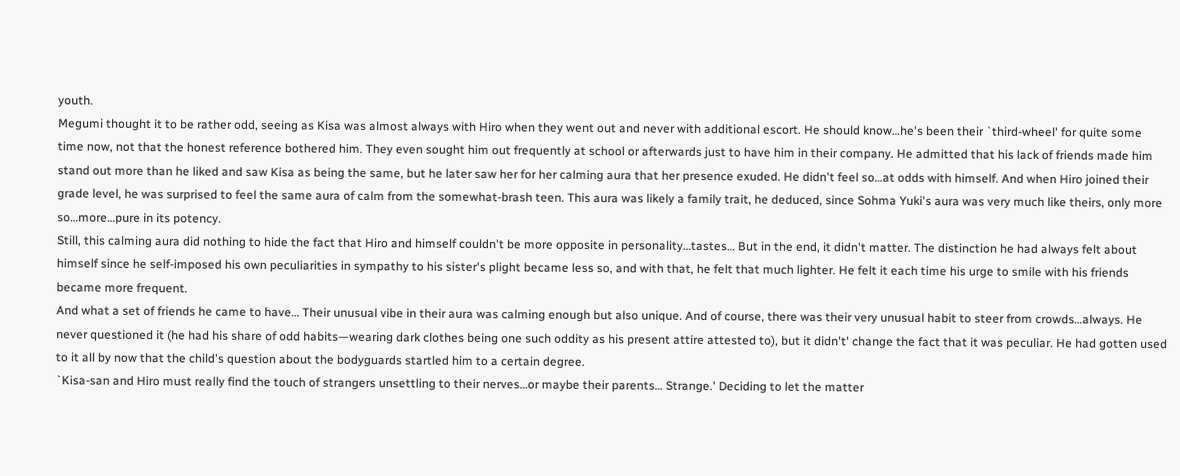youth.
Megumi thought it to be rather odd, seeing as Kisa was almost always with Hiro when they went out and never with additional escort. He should know…he's been their `third-wheel' for quite some time now, not that the honest reference bothered him. They even sought him out frequently at school or afterwards just to have him in their company. He admitted that his lack of friends made him stand out more than he liked and saw Kisa as being the same, but he later saw her for her calming aura that her presence exuded. He didn't feel so…at odds with himself. And when Hiro joined their grade level, he was surprised to feel the same aura of calm from the somewhat-brash teen. This aura was likely a family trait, he deduced, since Sohma Yuki's aura was very much like theirs, only more so…more…pure in its potency.
Still, this calming aura did nothing to hide the fact that Hiro and himself couldn't be more opposite in personality…tastes… But in the end, it didn't matter. The distinction he had always felt about himself since he self-imposed his own peculiarities in sympathy to his sister's plight became less so, and with that, he felt that much lighter. He felt it each time his urge to smile with his friends became more frequent.
And what a set of friends he came to have… Their unusual vibe in their aura was calming enough but also unique. And of course, there was their very unusual habit to steer from crowds…always. He never questioned it (he had his share of odd habits—wearing dark clothes being one such oddity as his present attire attested to), but it didn't' change the fact that it was peculiar. He had gotten used to it all by now that the child's question about the bodyguards startled him to a certain degree.
`Kisa-san and Hiro must really find the touch of strangers unsettling to their nerves…or maybe their parents… Strange.' Deciding to let the matter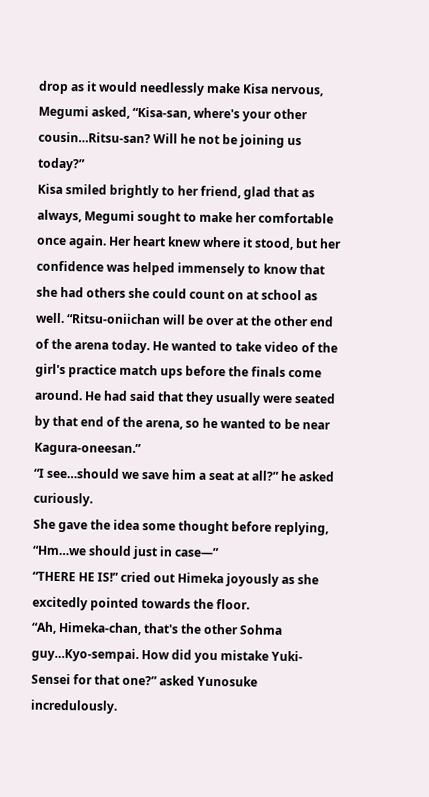drop as it would needlessly make Kisa nervous, Megumi asked, “Kisa-san, where's your other cousin…Ritsu-san? Will he not be joining us today?”
Kisa smiled brightly to her friend, glad that as always, Megumi sought to make her comfortable once again. Her heart knew where it stood, but her confidence was helped immensely to know that she had others she could count on at school as well. “Ritsu-oniichan will be over at the other end of the arena today. He wanted to take video of the girl's practice match ups before the finals come around. He had said that they usually were seated by that end of the arena, so he wanted to be near Kagura-oneesan.”
“I see…should we save him a seat at all?” he asked curiously.
She gave the idea some thought before replying, “Hm…we should just in case—”
“THERE HE IS!” cried out Himeka joyously as she excitedly pointed towards the floor.
“Ah, Himeka-chan, that's the other Sohma guy…Kyo-sempai. How did you mistake Yuki-Sensei for that one?” asked Yunosuke incredulously.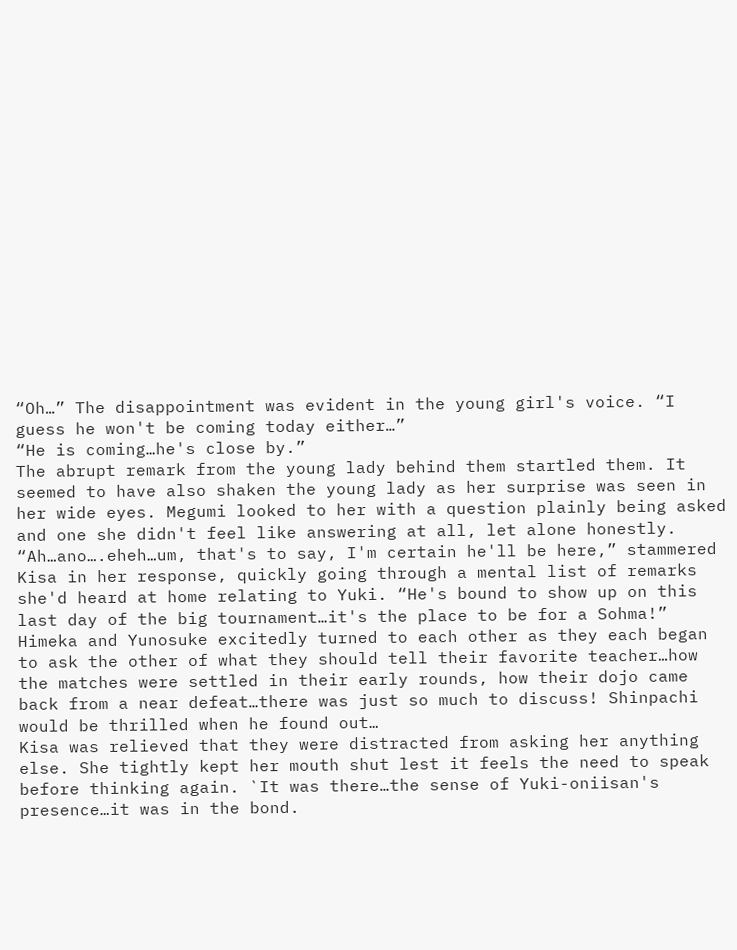“Oh…” The disappointment was evident in the young girl's voice. “I guess he won't be coming today either…”
“He is coming…he's close by.”
The abrupt remark from the young lady behind them startled them. It seemed to have also shaken the young lady as her surprise was seen in her wide eyes. Megumi looked to her with a question plainly being asked and one she didn't feel like answering at all, let alone honestly.
“Ah…ano….eheh…um, that's to say, I'm certain he'll be here,” stammered Kisa in her response, quickly going through a mental list of remarks she'd heard at home relating to Yuki. “He's bound to show up on this last day of the big tournament…it's the place to be for a Sohma!”
Himeka and Yunosuke excitedly turned to each other as they each began to ask the other of what they should tell their favorite teacher…how the matches were settled in their early rounds, how their dojo came back from a near defeat…there was just so much to discuss! Shinpachi would be thrilled when he found out…
Kisa was relieved that they were distracted from asking her anything else. She tightly kept her mouth shut lest it feels the need to speak before thinking again. `It was there…the sense of Yuki-oniisan's presence…it was in the bond.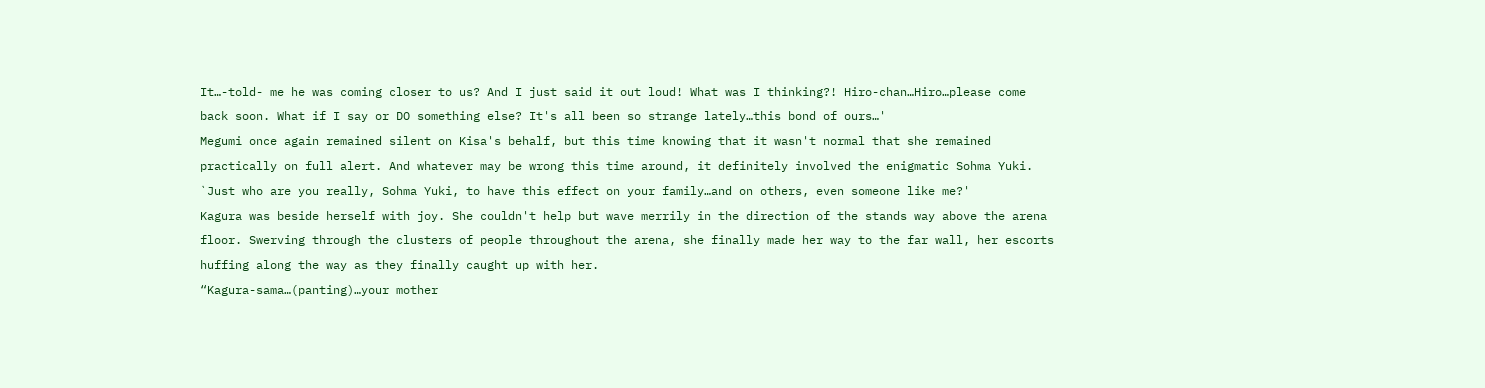It…-told- me he was coming closer to us? And I just said it out loud! What was I thinking?! Hiro-chan…Hiro…please come back soon. What if I say or DO something else? It's all been so strange lately…this bond of ours…'
Megumi once again remained silent on Kisa's behalf, but this time knowing that it wasn't normal that she remained practically on full alert. And whatever may be wrong this time around, it definitely involved the enigmatic Sohma Yuki.
`Just who are you really, Sohma Yuki, to have this effect on your family…and on others, even someone like me?'
Kagura was beside herself with joy. She couldn't help but wave merrily in the direction of the stands way above the arena floor. Swerving through the clusters of people throughout the arena, she finally made her way to the far wall, her escorts huffing along the way as they finally caught up with her.
“Kagura-sama…(panting)…your mother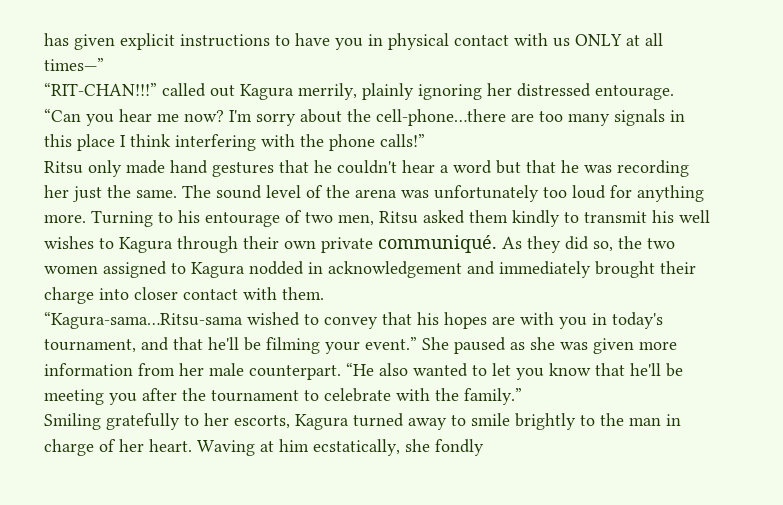has given explicit instructions to have you in physical contact with us ONLY at all times—”
“RIT-CHAN!!!” called out Kagura merrily, plainly ignoring her distressed entourage. “Can you hear me now? I'm sorry about the cell-phone…there are too many signals in this place I think interfering with the phone calls!”
Ritsu only made hand gestures that he couldn't hear a word but that he was recording her just the same. The sound level of the arena was unfortunately too loud for anything more. Turning to his entourage of two men, Ritsu asked them kindly to transmit his well wishes to Kagura through their own private communiqué. As they did so, the two women assigned to Kagura nodded in acknowledgement and immediately brought their charge into closer contact with them.
“Kagura-sama…Ritsu-sama wished to convey that his hopes are with you in today's tournament, and that he'll be filming your event.” She paused as she was given more information from her male counterpart. “He also wanted to let you know that he'll be meeting you after the tournament to celebrate with the family.”
Smiling gratefully to her escorts, Kagura turned away to smile brightly to the man in charge of her heart. Waving at him ecstatically, she fondly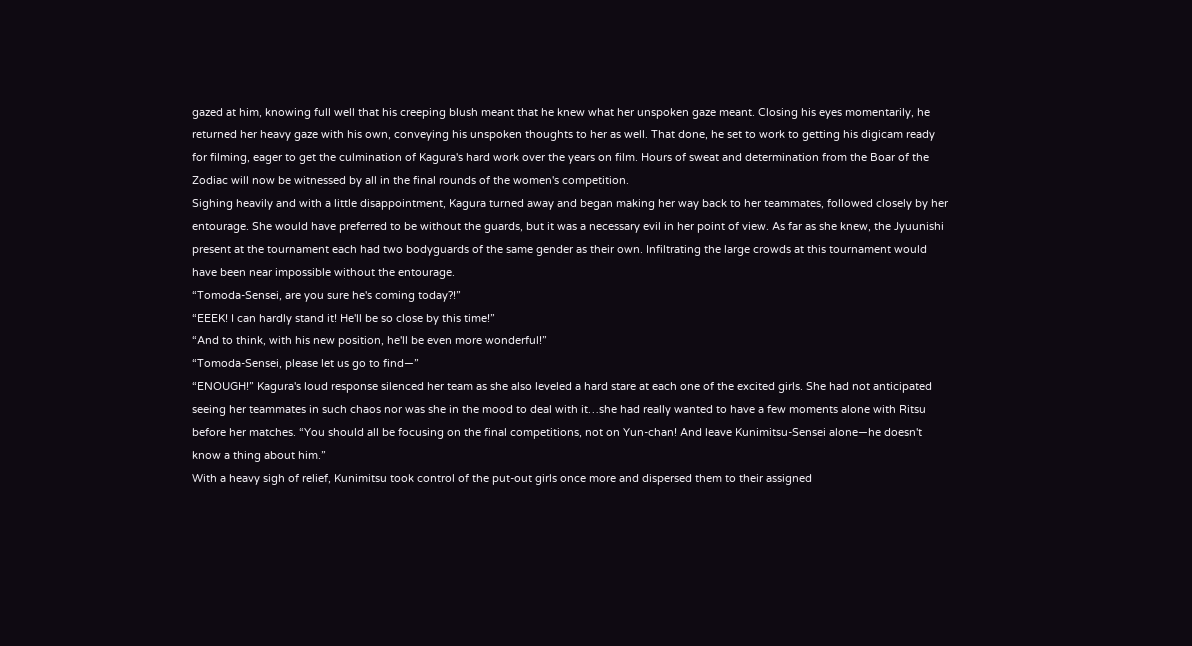gazed at him, knowing full well that his creeping blush meant that he knew what her unspoken gaze meant. Closing his eyes momentarily, he returned her heavy gaze with his own, conveying his unspoken thoughts to her as well. That done, he set to work to getting his digicam ready for filming, eager to get the culmination of Kagura's hard work over the years on film. Hours of sweat and determination from the Boar of the Zodiac will now be witnessed by all in the final rounds of the women's competition.
Sighing heavily and with a little disappointment, Kagura turned away and began making her way back to her teammates, followed closely by her entourage. She would have preferred to be without the guards, but it was a necessary evil in her point of view. As far as she knew, the Jyuunishi present at the tournament each had two bodyguards of the same gender as their own. Infiltrating the large crowds at this tournament would have been near impossible without the entourage.
“Tomoda-Sensei, are you sure he's coming today?!”
“EEEK! I can hardly stand it! He'll be so close by this time!”
“And to think, with his new position, he'll be even more wonderful!”
“Tomoda-Sensei, please let us go to find—”
“ENOUGH!” Kagura's loud response silenced her team as she also leveled a hard stare at each one of the excited girls. She had not anticipated seeing her teammates in such chaos nor was she in the mood to deal with it…she had really wanted to have a few moments alone with Ritsu before her matches. “You should all be focusing on the final competitions, not on Yun-chan! And leave Kunimitsu-Sensei alone—he doesn't know a thing about him.”
With a heavy sigh of relief, Kunimitsu took control of the put-out girls once more and dispersed them to their assigned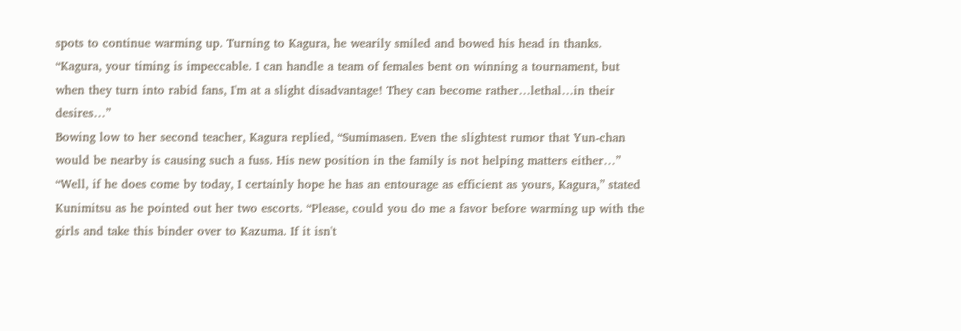spots to continue warming up. Turning to Kagura, he wearily smiled and bowed his head in thanks. “Kagura, your timing is impeccable. I can handle a team of females bent on winning a tournament, but when they turn into rabid fans, I'm at a slight disadvantage! They can become rather…lethal…in their desires…”
Bowing low to her second teacher, Kagura replied, “Sumimasen. Even the slightest rumor that Yun-chan would be nearby is causing such a fuss. His new position in the family is not helping matters either…”
“Well, if he does come by today, I certainly hope he has an entourage as efficient as yours, Kagura,” stated Kunimitsu as he pointed out her two escorts. “Please, could you do me a favor before warming up with the girls and take this binder over to Kazuma. If it isn't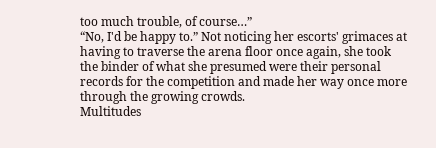too much trouble, of course…”
“No, I'd be happy to.” Not noticing her escorts' grimaces at having to traverse the arena floor once again, she took the binder of what she presumed were their personal records for the competition and made her way once more through the growing crowds.
Multitudes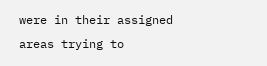were in their assigned areas trying to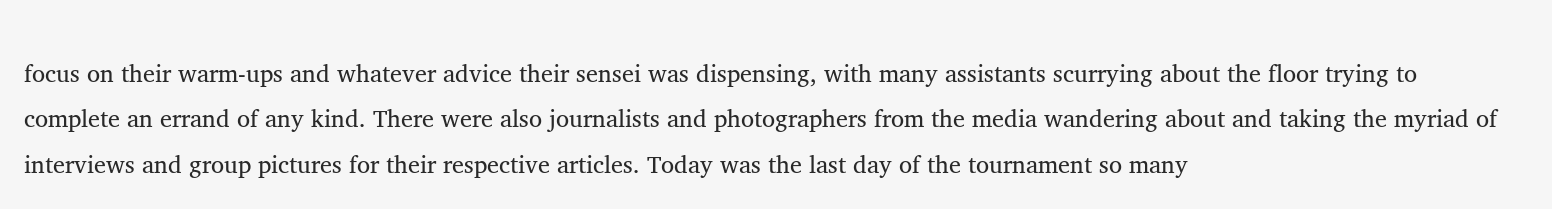focus on their warm-ups and whatever advice their sensei was dispensing, with many assistants scurrying about the floor trying to complete an errand of any kind. There were also journalists and photographers from the media wandering about and taking the myriad of interviews and group pictures for their respective articles. Today was the last day of the tournament so many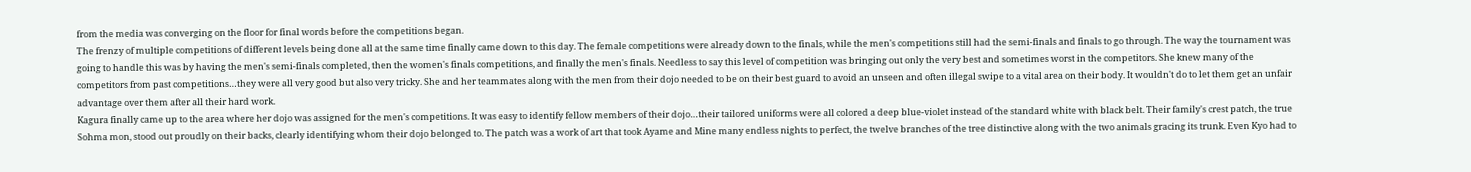from the media was converging on the floor for final words before the competitions began.
The frenzy of multiple competitions of different levels being done all at the same time finally came down to this day. The female competitions were already down to the finals, while the men's competitions still had the semi-finals and finals to go through. The way the tournament was going to handle this was by having the men's semi-finals completed, then the women's finals competitions, and finally the men's finals. Needless to say this level of competition was bringing out only the very best and sometimes worst in the competitors. She knew many of the competitors from past competitions…they were all very good but also very tricky. She and her teammates along with the men from their dojo needed to be on their best guard to avoid an unseen and often illegal swipe to a vital area on their body. It wouldn't do to let them get an unfair advantage over them after all their hard work.
Kagura finally came up to the area where her dojo was assigned for the men's competitions. It was easy to identify fellow members of their dojo…their tailored uniforms were all colored a deep blue-violet instead of the standard white with black belt. Their family's crest patch, the true Sohma mon, stood out proudly on their backs, clearly identifying whom their dojo belonged to. The patch was a work of art that took Ayame and Mine many endless nights to perfect, the twelve branches of the tree distinctive along with the two animals gracing its trunk. Even Kyo had to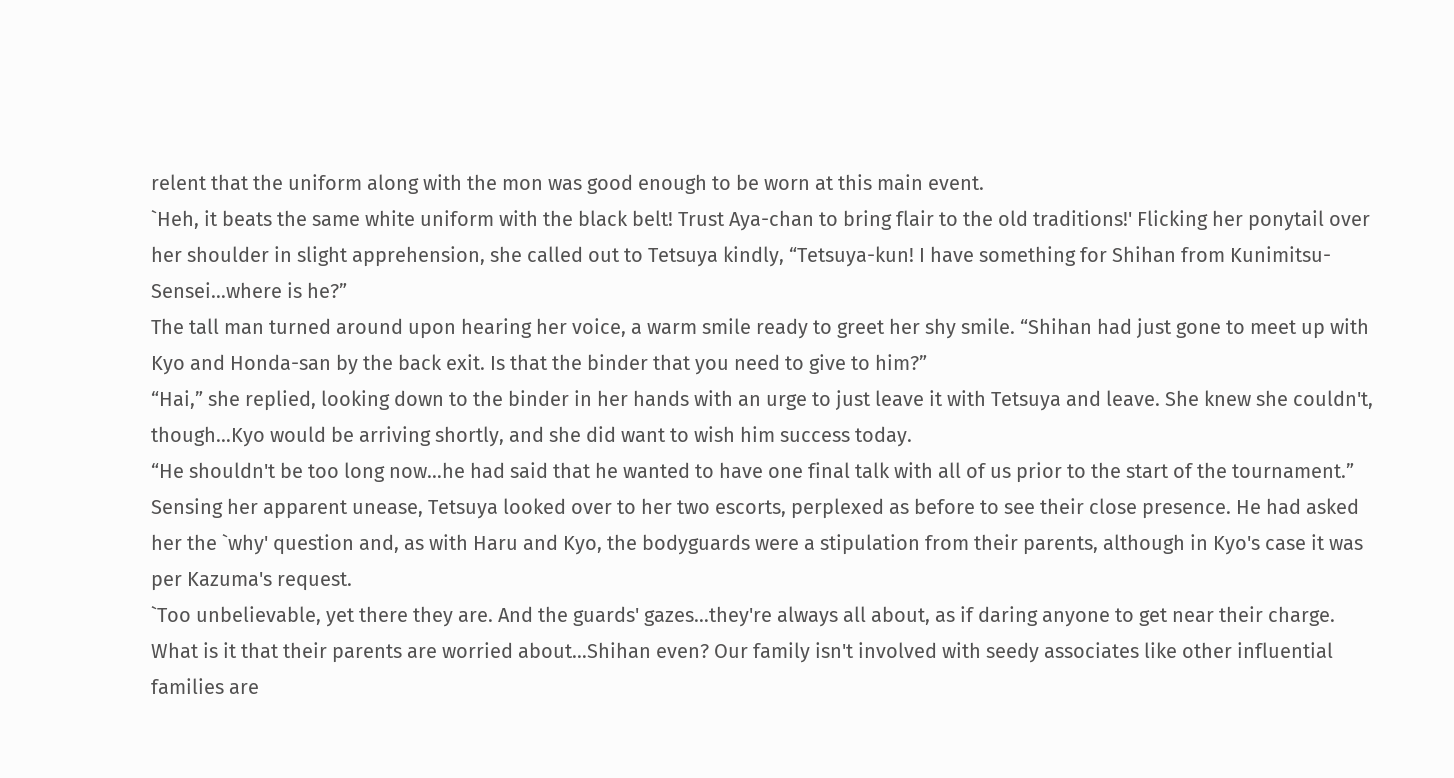relent that the uniform along with the mon was good enough to be worn at this main event.
`Heh, it beats the same white uniform with the black belt! Trust Aya-chan to bring flair to the old traditions!' Flicking her ponytail over her shoulder in slight apprehension, she called out to Tetsuya kindly, “Tetsuya-kun! I have something for Shihan from Kunimitsu-Sensei…where is he?”
The tall man turned around upon hearing her voice, a warm smile ready to greet her shy smile. “Shihan had just gone to meet up with Kyo and Honda-san by the back exit. Is that the binder that you need to give to him?”
“Hai,” she replied, looking down to the binder in her hands with an urge to just leave it with Tetsuya and leave. She knew she couldn't, though…Kyo would be arriving shortly, and she did want to wish him success today.
“He shouldn't be too long now…he had said that he wanted to have one final talk with all of us prior to the start of the tournament.” Sensing her apparent unease, Tetsuya looked over to her two escorts, perplexed as before to see their close presence. He had asked her the `why' question and, as with Haru and Kyo, the bodyguards were a stipulation from their parents, although in Kyo's case it was per Kazuma's request.
`Too unbelievable, yet there they are. And the guards' gazes…they're always all about, as if daring anyone to get near their charge. What is it that their parents are worried about…Shihan even? Our family isn't involved with seedy associates like other influential families are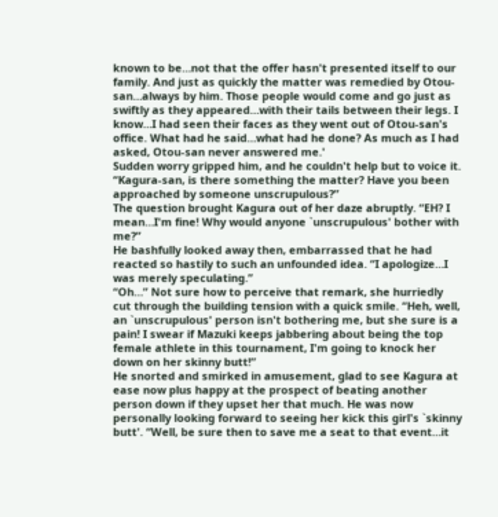known to be…not that the offer hasn't presented itself to our family. And just as quickly the matter was remedied by Otou-san…always by him. Those people would come and go just as swiftly as they appeared…with their tails between their legs. I know…I had seen their faces as they went out of Otou-san's office. What had he said…what had he done? As much as I had asked, Otou-san never answered me.'
Sudden worry gripped him, and he couldn't help but to voice it. “Kagura-san, is there something the matter? Have you been approached by someone unscrupulous?”
The question brought Kagura out of her daze abruptly. “EH? I mean…I'm fine! Why would anyone `unscrupulous' bother with me?”
He bashfully looked away then, embarrassed that he had reacted so hastily to such an unfounded idea. “I apologize…I was merely speculating.”
“Oh…” Not sure how to perceive that remark, she hurriedly cut through the building tension with a quick smile. “Heh, well, an `unscrupulous' person isn't bothering me, but she sure is a pain! I swear if Mazuki keeps jabbering about being the top female athlete in this tournament, I'm going to knock her down on her skinny butt!”
He snorted and smirked in amusement, glad to see Kagura at ease now plus happy at the prospect of beating another person down if they upset her that much. He was now personally looking forward to seeing her kick this girl's `skinny butt'. “Well, be sure then to save me a seat to that event…it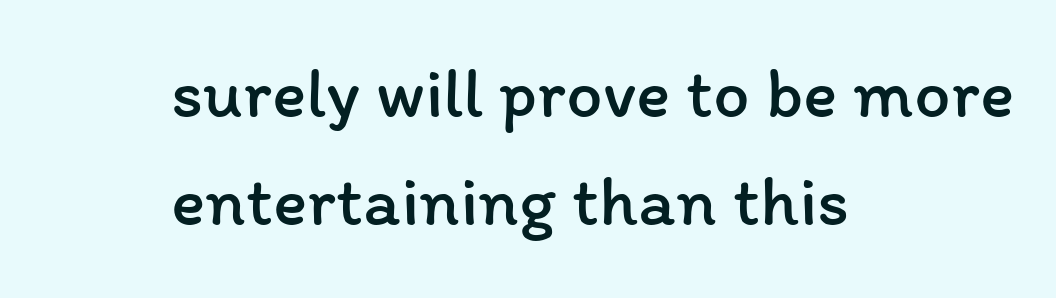surely will prove to be more entertaining than this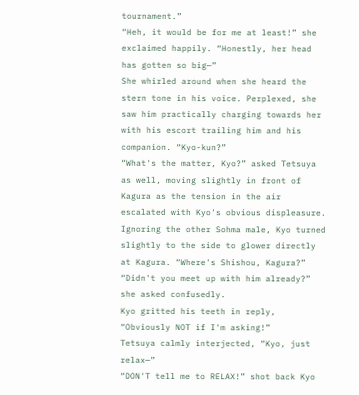tournament.”
“Heh, it would be for me at least!” she exclaimed happily. “Honestly, her head has gotten so big—”
She whirled around when she heard the stern tone in his voice. Perplexed, she saw him practically charging towards her with his escort trailing him and his companion. “Kyo-kun?”
“What's the matter, Kyo?” asked Tetsuya as well, moving slightly in front of Kagura as the tension in the air escalated with Kyo's obvious displeasure.
Ignoring the other Sohma male, Kyo turned slightly to the side to glower directly at Kagura. “Where's Shishou, Kagura?”
“Didn't you meet up with him already?” she asked confusedly.
Kyo gritted his teeth in reply, “Obviously NOT if I'm asking!”
Tetsuya calmly interjected, “Kyo, just relax—”
“DON'T tell me to RELAX!” shot back Kyo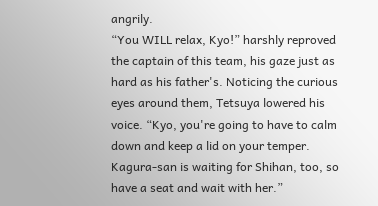angrily.
“You WILL relax, Kyo!” harshly reproved the captain of this team, his gaze just as hard as his father's. Noticing the curious eyes around them, Tetsuya lowered his voice. “Kyo, you're going to have to calm down and keep a lid on your temper. Kagura-san is waiting for Shihan, too, so have a seat and wait with her.”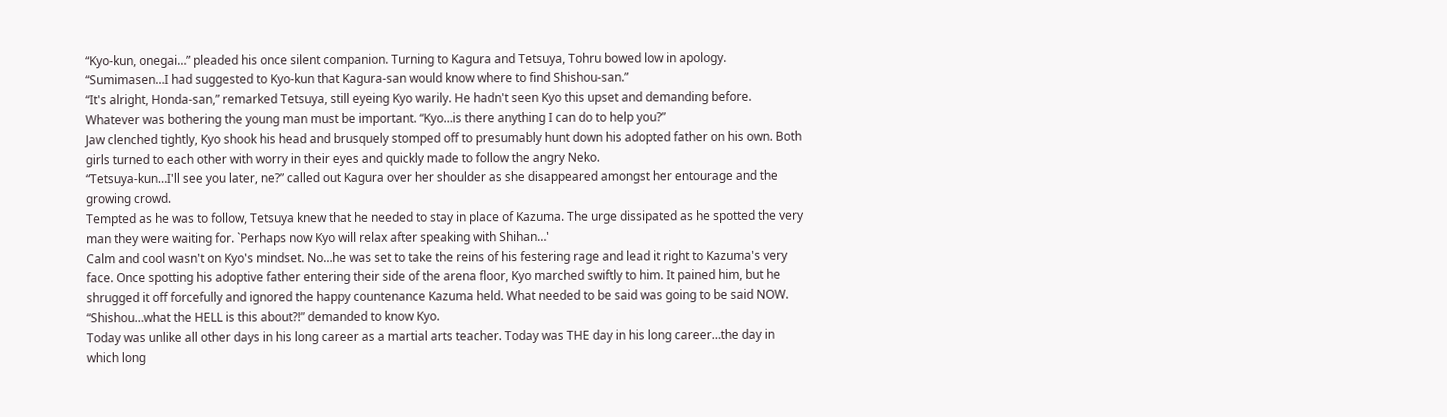“Kyo-kun, onegai…” pleaded his once silent companion. Turning to Kagura and Tetsuya, Tohru bowed low in apology. “Sumimasen…I had suggested to Kyo-kun that Kagura-san would know where to find Shishou-san.”
“It's alright, Honda-san,” remarked Tetsuya, still eyeing Kyo warily. He hadn't seen Kyo this upset and demanding before. Whatever was bothering the young man must be important. “Kyo…is there anything I can do to help you?”
Jaw clenched tightly, Kyo shook his head and brusquely stomped off to presumably hunt down his adopted father on his own. Both girls turned to each other with worry in their eyes and quickly made to follow the angry Neko.
“Tetsuya-kun…I'll see you later, ne?” called out Kagura over her shoulder as she disappeared amongst her entourage and the growing crowd.
Tempted as he was to follow, Tetsuya knew that he needed to stay in place of Kazuma. The urge dissipated as he spotted the very man they were waiting for. `Perhaps now Kyo will relax after speaking with Shihan…'
Calm and cool wasn't on Kyo's mindset. No…he was set to take the reins of his festering rage and lead it right to Kazuma's very face. Once spotting his adoptive father entering their side of the arena floor, Kyo marched swiftly to him. It pained him, but he shrugged it off forcefully and ignored the happy countenance Kazuma held. What needed to be said was going to be said NOW.
“Shishou…what the HELL is this about?!” demanded to know Kyo.
Today was unlike all other days in his long career as a martial arts teacher. Today was THE day in his long career…the day in which long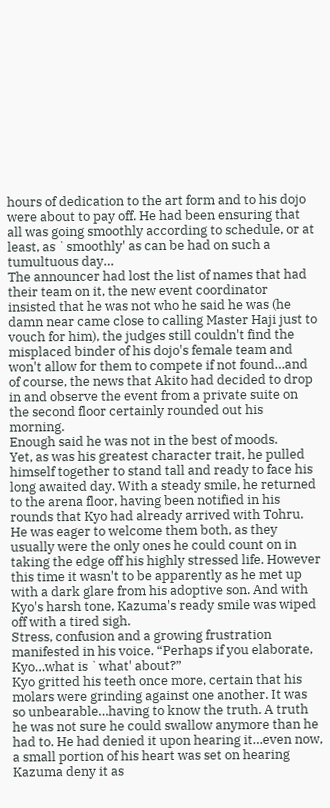hours of dedication to the art form and to his dojo were about to pay off. He had been ensuring that all was going smoothly according to schedule, or at least, as `smoothly' as can be had on such a tumultuous day…
The announcer had lost the list of names that had their team on it, the new event coordinator insisted that he was not who he said he was (he damn near came close to calling Master Haji just to vouch for him), the judges still couldn't find the misplaced binder of his dojo's female team and won't allow for them to compete if not found…and of course, the news that Akito had decided to drop in and observe the event from a private suite on the second floor certainly rounded out his morning.
Enough said he was not in the best of moods.
Yet, as was his greatest character trait, he pulled himself together to stand tall and ready to face his long awaited day. With a steady smile, he returned to the arena floor, having been notified in his rounds that Kyo had already arrived with Tohru. He was eager to welcome them both, as they usually were the only ones he could count on in taking the edge off his highly stressed life. However this time it wasn't to be apparently as he met up with a dark glare from his adoptive son. And with Kyo's harsh tone, Kazuma's ready smile was wiped off with a tired sigh.
Stress, confusion and a growing frustration manifested in his voice. “Perhaps if you elaborate, Kyo…what is `what' about?”
Kyo gritted his teeth once more, certain that his molars were grinding against one another. It was so unbearable…having to know the truth. A truth he was not sure he could swallow anymore than he had to. He had denied it upon hearing it…even now, a small portion of his heart was set on hearing Kazuma deny it as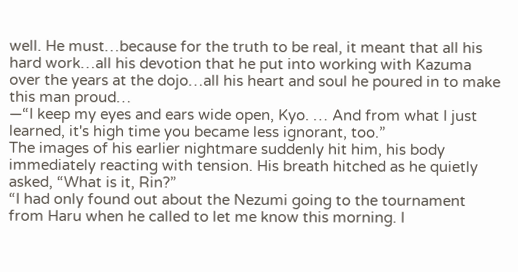well. He must…because for the truth to be real, it meant that all his hard work…all his devotion that he put into working with Kazuma over the years at the dojo…all his heart and soul he poured in to make this man proud…
—“I keep my eyes and ears wide open, Kyo. … And from what I just learned, it's high time you became less ignorant, too.”
The images of his earlier nightmare suddenly hit him, his body immediately reacting with tension. His breath hitched as he quietly asked, “What is it, Rin?”
“I had only found out about the Nezumi going to the tournament from Haru when he called to let me know this morning. I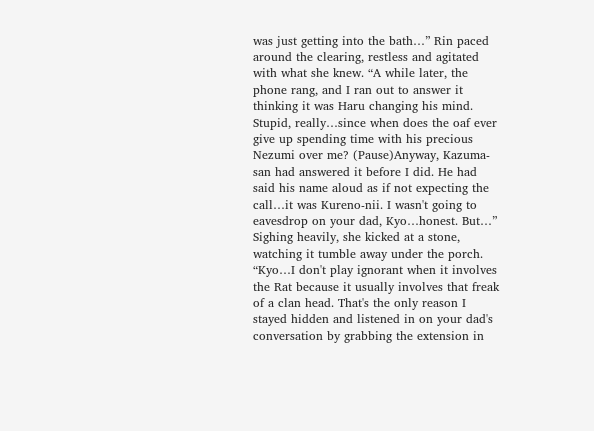was just getting into the bath…” Rin paced around the clearing, restless and agitated with what she knew. “A while later, the phone rang, and I ran out to answer it thinking it was Haru changing his mind. Stupid, really…since when does the oaf ever give up spending time with his precious Nezumi over me? (Pause)Anyway, Kazuma-san had answered it before I did. He had said his name aloud as if not expecting the call…it was Kureno-nii. I wasn't going to eavesdrop on your dad, Kyo…honest. But…”
Sighing heavily, she kicked at a stone, watching it tumble away under the porch. “Kyo…I don't play ignorant when it involves the Rat because it usually involves that freak of a clan head. That's the only reason I stayed hidden and listened in on your dad's conversation by grabbing the extension in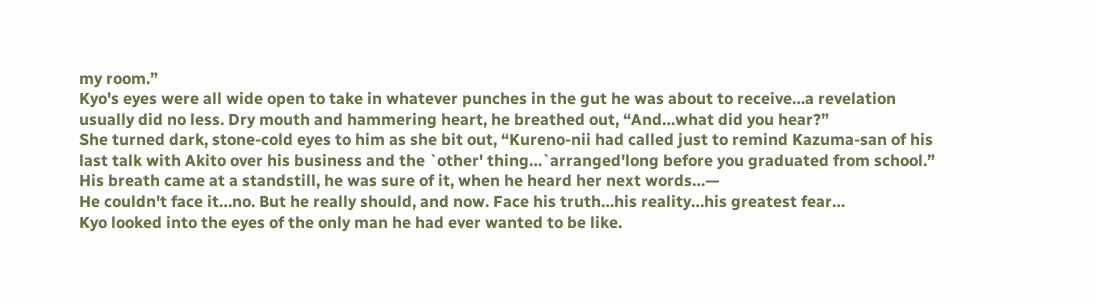my room.”
Kyo's eyes were all wide open to take in whatever punches in the gut he was about to receive…a revelation usually did no less. Dry mouth and hammering heart, he breathed out, “And…what did you hear?”
She turned dark, stone-cold eyes to him as she bit out, “Kureno-nii had called just to remind Kazuma-san of his last talk with Akito over his business and the `other' thing…`arranged'long before you graduated from school.”
His breath came at a standstill, he was sure of it, when he heard her next words…—
He couldn't face it…no. But he really should, and now. Face his truth…his reality…his greatest fear…
Kyo looked into the eyes of the only man he had ever wanted to be like.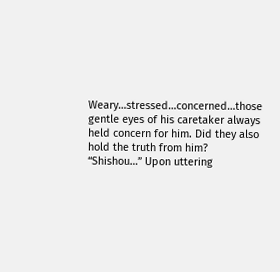Weary…stressed…concerned…those gentle eyes of his caretaker always held concern for him. Did they also hold the truth from him?
“Shishou…” Upon uttering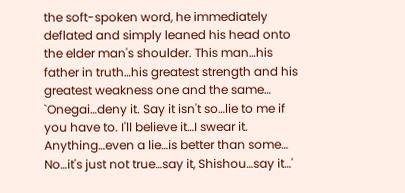the soft-spoken word, he immediately deflated and simply leaned his head onto the elder man's shoulder. This man…his father in truth…his greatest strength and his greatest weakness one and the same… `Onegai…deny it. Say it isn't so…lie to me if you have to. I'll believe it…I swear it. Anything…even a lie…is better than some… No…it's just not true…say it, Shishou…say it…'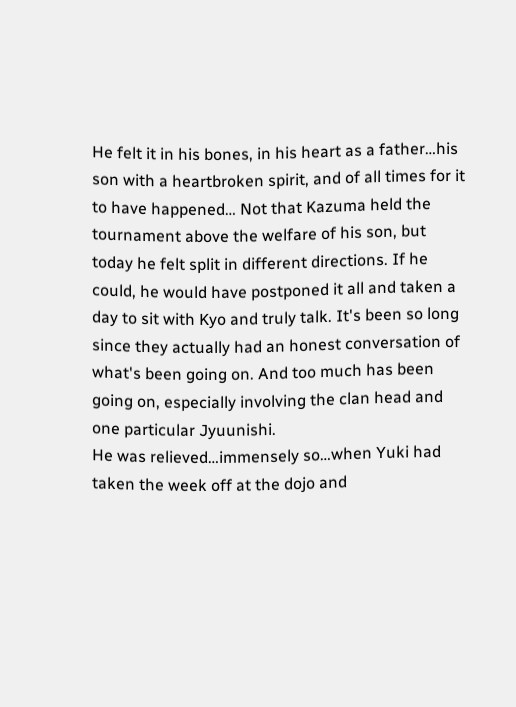He felt it in his bones, in his heart as a father…his son with a heartbroken spirit, and of all times for it to have happened… Not that Kazuma held the tournament above the welfare of his son, but today he felt split in different directions. If he could, he would have postponed it all and taken a day to sit with Kyo and truly talk. It's been so long since they actually had an honest conversation of what's been going on. And too much has been going on, especially involving the clan head and one particular Jyuunishi.
He was relieved…immensely so…when Yuki had taken the week off at the dojo and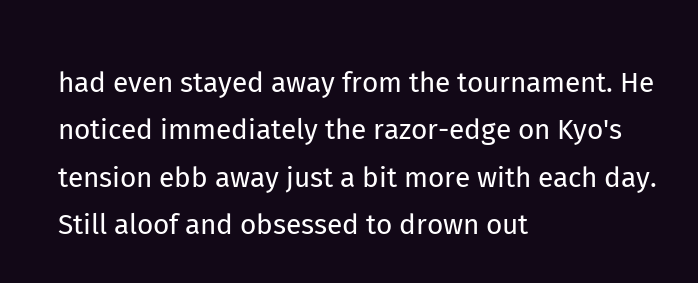had even stayed away from the tournament. He noticed immediately the razor-edge on Kyo's tension ebb away just a bit more with each day. Still aloof and obsessed to drown out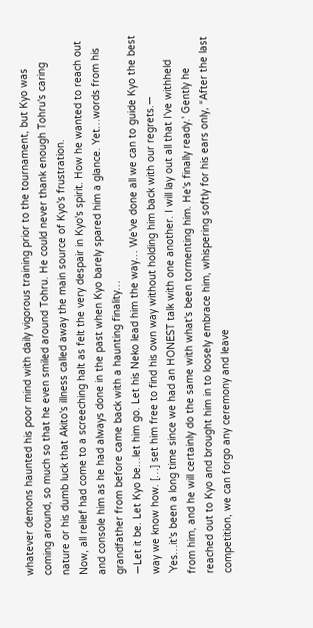whatever demons haunted his poor mind with daily vigorous training prior to the tournament, but Kyo was coming around, so much so that he even smiled around Tohru. He could never thank enough Tohru's caring nature or his dumb luck that Akito's illness called away the main source of Kyo's frustration.
Now, all relief had come to a screeching halt as felt the very despair in Kyo's spirit. How he wanted to reach out and console him as he had always done in the past when Kyo barely spared him a glance. Yet…words from his grandfather from before came back with a haunting finality…
—Let it be. Let Kyo be…let him go. Let his Neko lead him the way… We've done all we can to guide Kyo the best way we know how. […] set him free to find his own way without holding him back with our regrets.—
`Yes…it's been a long time since we had an HONEST talk with one another. I will lay out all that I've withheld from him, and he will certainly do the same with what's been tormenting him. He's finally ready.' Gently he reached out to Kyo and brought him in to loosely embrace him, whispering softly for his ears only, “After the last competition, we can forgo any ceremony and leave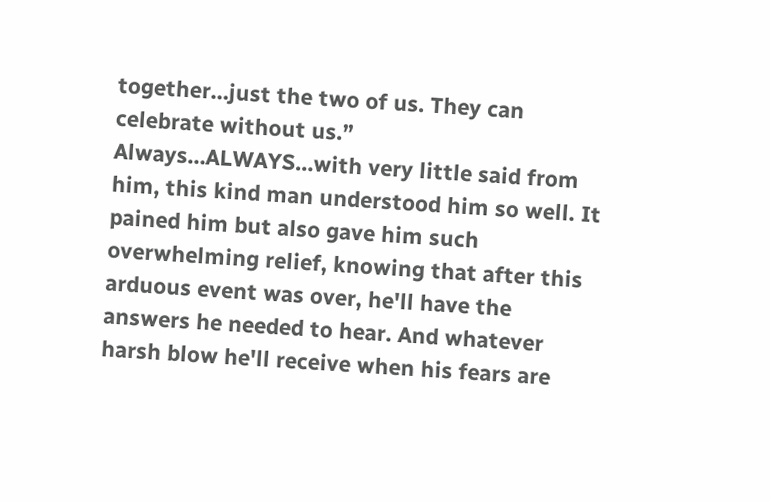together…just the two of us. They can celebrate without us.”
Always…ALWAYS…with very little said from him, this kind man understood him so well. It pained him but also gave him such overwhelming relief, knowing that after this arduous event was over, he'll have the answers he needed to hear. And whatever harsh blow he'll receive when his fears are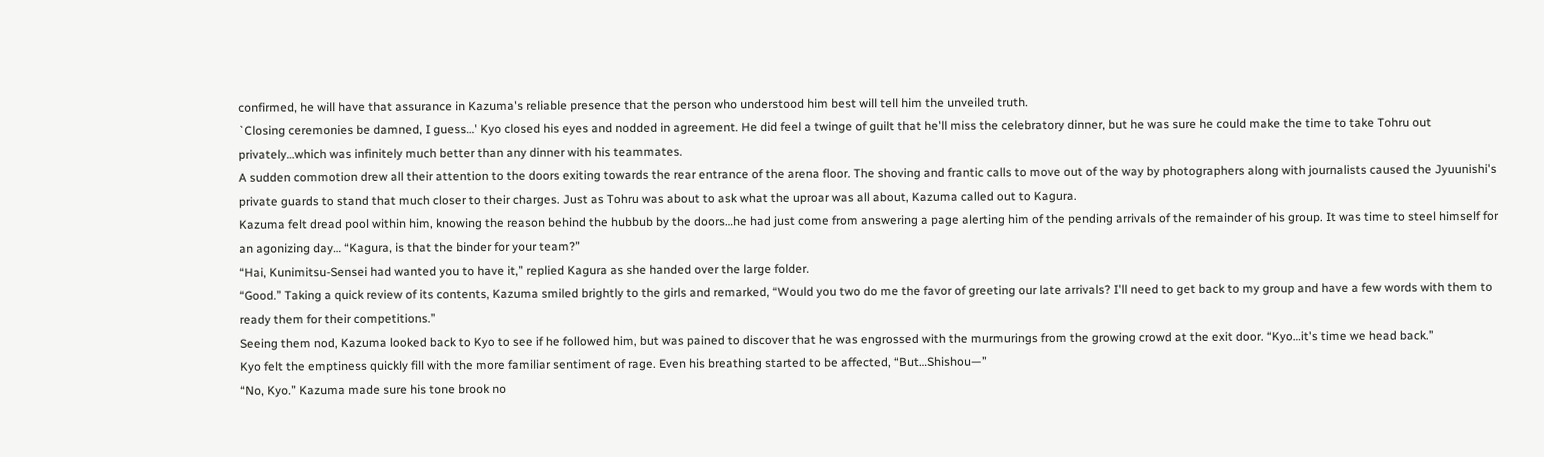confirmed, he will have that assurance in Kazuma's reliable presence that the person who understood him best will tell him the unveiled truth.
`Closing ceremonies be damned, I guess…' Kyo closed his eyes and nodded in agreement. He did feel a twinge of guilt that he'll miss the celebratory dinner, but he was sure he could make the time to take Tohru out privately…which was infinitely much better than any dinner with his teammates.
A sudden commotion drew all their attention to the doors exiting towards the rear entrance of the arena floor. The shoving and frantic calls to move out of the way by photographers along with journalists caused the Jyuunishi's private guards to stand that much closer to their charges. Just as Tohru was about to ask what the uproar was all about, Kazuma called out to Kagura.
Kazuma felt dread pool within him, knowing the reason behind the hubbub by the doors…he had just come from answering a page alerting him of the pending arrivals of the remainder of his group. It was time to steel himself for an agonizing day… “Kagura, is that the binder for your team?”
“Hai, Kunimitsu-Sensei had wanted you to have it,” replied Kagura as she handed over the large folder.
“Good.” Taking a quick review of its contents, Kazuma smiled brightly to the girls and remarked, “Would you two do me the favor of greeting our late arrivals? I'll need to get back to my group and have a few words with them to ready them for their competitions.”
Seeing them nod, Kazuma looked back to Kyo to see if he followed him, but was pained to discover that he was engrossed with the murmurings from the growing crowd at the exit door. “Kyo…it's time we head back.”
Kyo felt the emptiness quickly fill with the more familiar sentiment of rage. Even his breathing started to be affected, “But…Shishou—”
“No, Kyo.” Kazuma made sure his tone brook no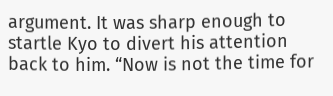argument. It was sharp enough to startle Kyo to divert his attention back to him. “Now is not the time for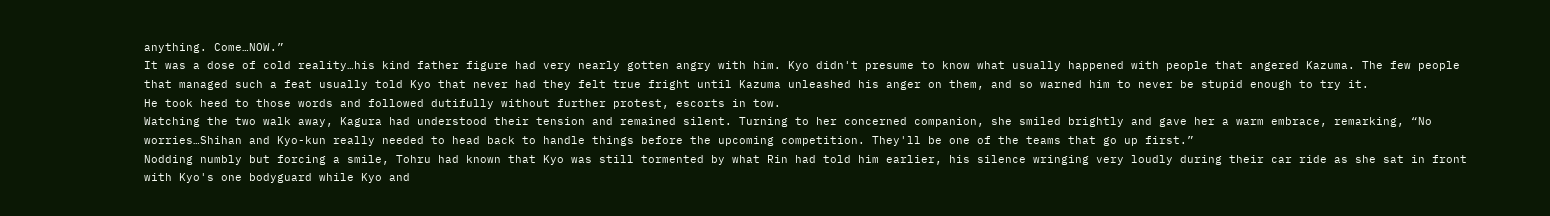anything. Come…NOW.”
It was a dose of cold reality…his kind father figure had very nearly gotten angry with him. Kyo didn't presume to know what usually happened with people that angered Kazuma. The few people that managed such a feat usually told Kyo that never had they felt true fright until Kazuma unleashed his anger on them, and so warned him to never be stupid enough to try it.
He took heed to those words and followed dutifully without further protest, escorts in tow.
Watching the two walk away, Kagura had understood their tension and remained silent. Turning to her concerned companion, she smiled brightly and gave her a warm embrace, remarking, “No worries…Shihan and Kyo-kun really needed to head back to handle things before the upcoming competition. They'll be one of the teams that go up first.”
Nodding numbly but forcing a smile, Tohru had known that Kyo was still tormented by what Rin had told him earlier, his silence wringing very loudly during their car ride as she sat in front with Kyo's one bodyguard while Kyo and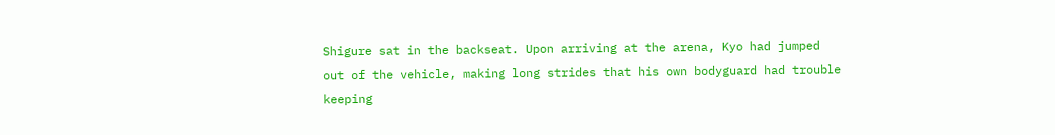Shigure sat in the backseat. Upon arriving at the arena, Kyo had jumped out of the vehicle, making long strides that his own bodyguard had trouble keeping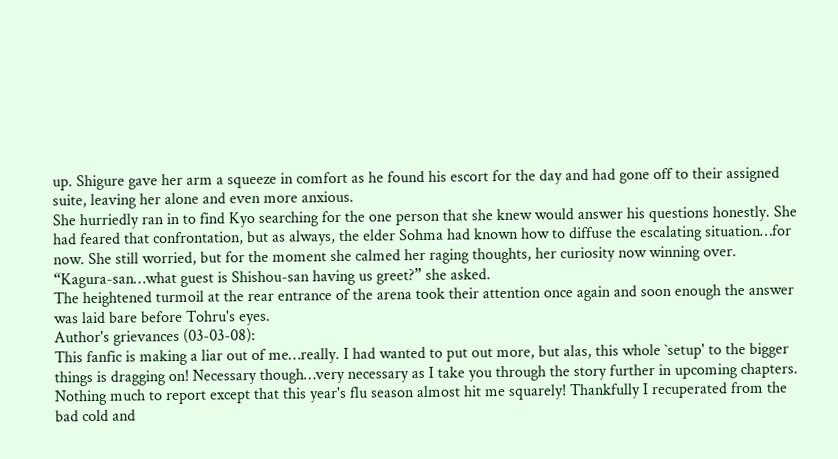up. Shigure gave her arm a squeeze in comfort as he found his escort for the day and had gone off to their assigned suite, leaving her alone and even more anxious.
She hurriedly ran in to find Kyo searching for the one person that she knew would answer his questions honestly. She had feared that confrontation, but as always, the elder Sohma had known how to diffuse the escalating situation…for now. She still worried, but for the moment she calmed her raging thoughts, her curiosity now winning over.
“Kagura-san…what guest is Shishou-san having us greet?” she asked.
The heightened turmoil at the rear entrance of the arena took their attention once again and soon enough the answer was laid bare before Tohru's eyes.
Author's grievances (03-03-08):
This fanfic is making a liar out of me…really. I had wanted to put out more, but alas, this whole `setup' to the bigger things is dragging on! Necessary though…very necessary as I take you through the story further in upcoming chapters.
Nothing much to report except that this year's flu season almost hit me squarely! Thankfully I recuperated from the bad cold and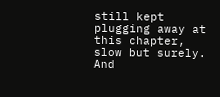still kept plugging away at this chapter, slow but surely. And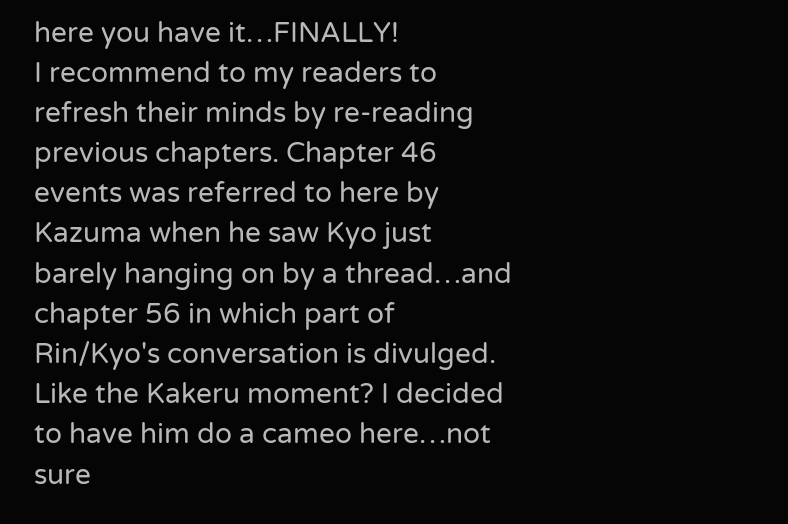here you have it…FINALLY!
I recommend to my readers to refresh their minds by re-reading previous chapters. Chapter 46 events was referred to here by Kazuma when he saw Kyo just barely hanging on by a thread…and chapter 56 in which part of Rin/Kyo's conversation is divulged. Like the Kakeru moment? I decided to have him do a cameo here…not sure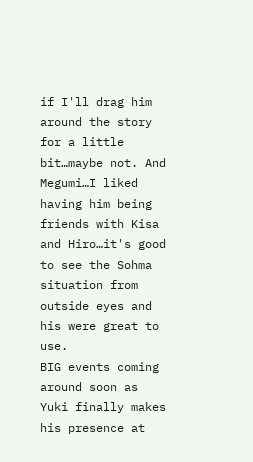if I'll drag him around the story for a little bit…maybe not. And Megumi…I liked having him being friends with Kisa and Hiro…it's good to see the Sohma situation from outside eyes and his were great to use.
BIG events coming around soon as Yuki finally makes his presence at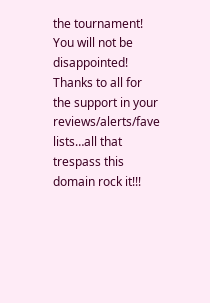the tournament! You will not be disappointed! Thanks to all for the support in your reviews/alerts/fave lists…all that trespass this domain rock it!!!